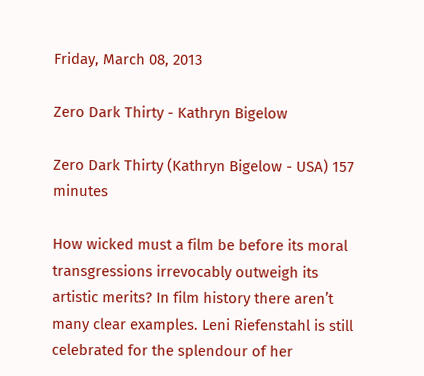Friday, March 08, 2013

Zero Dark Thirty - Kathryn Bigelow

Zero Dark Thirty (Kathryn Bigelow - USA) 157 minutes

How wicked must a film be before its moral transgressions irrevocably outweigh its artistic merits? In film history there aren’t many clear examples. Leni Riefenstahl is still celebrated for the splendour of her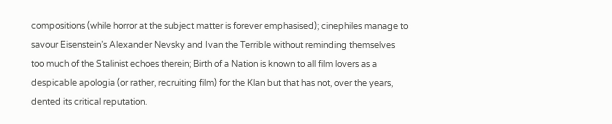compositions (while horror at the subject matter is forever emphasised); cinephiles manage to savour Eisenstein’s Alexander Nevsky and Ivan the Terrible without reminding themselves too much of the Stalinist echoes therein; Birth of a Nation is known to all film lovers as a despicable apologia (or rather, recruiting film) for the Klan but that has not, over the years, dented its critical reputation.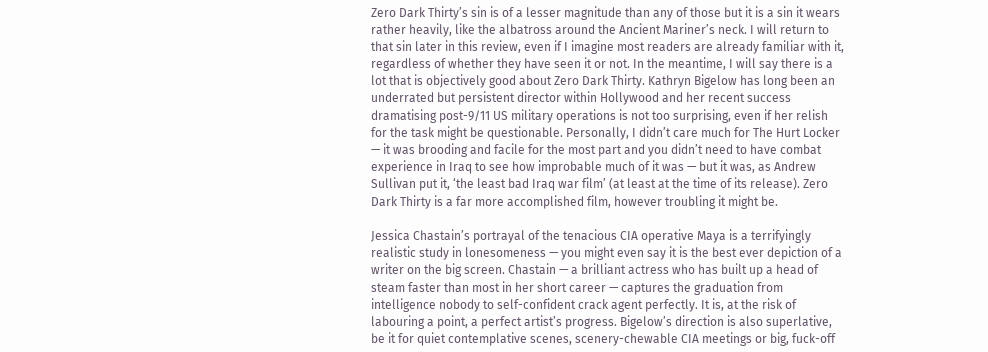Zero Dark Thirty’s sin is of a lesser magnitude than any of those but it is a sin it wears rather heavily, like the albatross around the Ancient Mariner’s neck. I will return to that sin later in this review, even if I imagine most readers are already familiar with it, regardless of whether they have seen it or not. In the meantime, I will say there is a lot that is objectively good about Zero Dark Thirty. Kathryn Bigelow has long been an underrated but persistent director within Hollywood and her recent success dramatising post-9/11 US military operations is not too surprising, even if her relish for the task might be questionable. Personally, I didn’t care much for The Hurt Locker — it was brooding and facile for the most part and you didn’t need to have combat experience in Iraq to see how improbable much of it was — but it was, as Andrew Sullivan put it, ‘the least bad Iraq war film’ (at least at the time of its release). Zero Dark Thirty is a far more accomplished film, however troubling it might be.

Jessica Chastain’s portrayal of the tenacious CIA operative Maya is a terrifyingly realistic study in lonesomeness — you might even say it is the best ever depiction of a writer on the big screen. Chastain — a brilliant actress who has built up a head of steam faster than most in her short career — captures the graduation from intelligence nobody to self-confident crack agent perfectly. It is, at the risk of labouring a point, a perfect artist’s progress. Bigelow’s direction is also superlative, be it for quiet contemplative scenes, scenery-chewable CIA meetings or big, fuck-off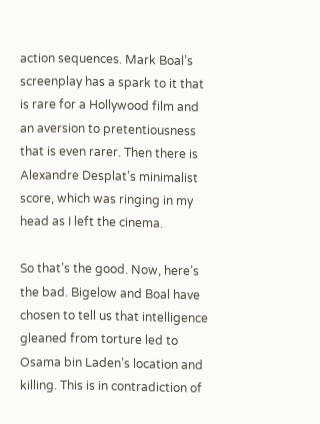action sequences. Mark Boal’s screenplay has a spark to it that is rare for a Hollywood film and an aversion to pretentiousness that is even rarer. Then there is Alexandre Desplat’s minimalist score, which was ringing in my head as I left the cinema.

So that’s the good. Now, here’s the bad. Bigelow and Boal have chosen to tell us that intelligence gleaned from torture led to Osama bin Laden’s location and killing. This is in contradiction of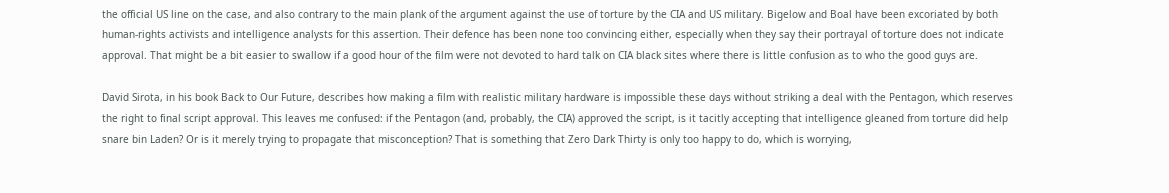the official US line on the case, and also contrary to the main plank of the argument against the use of torture by the CIA and US military. Bigelow and Boal have been excoriated by both human-rights activists and intelligence analysts for this assertion. Their defence has been none too convincing either, especially when they say their portrayal of torture does not indicate approval. That might be a bit easier to swallow if a good hour of the film were not devoted to hard talk on CIA black sites where there is little confusion as to who the good guys are.

David Sirota, in his book Back to Our Future, describes how making a film with realistic military hardware is impossible these days without striking a deal with the Pentagon, which reserves the right to final script approval. This leaves me confused: if the Pentagon (and, probably, the CIA) approved the script, is it tacitly accepting that intelligence gleaned from torture did help snare bin Laden? Or is it merely trying to propagate that misconception? That is something that Zero Dark Thirty is only too happy to do, which is worrying,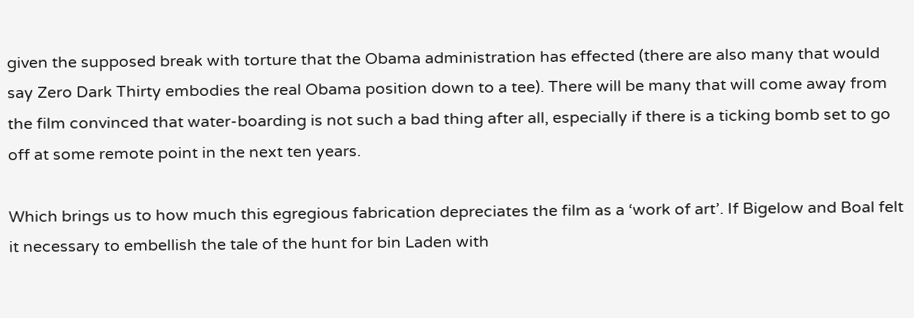given the supposed break with torture that the Obama administration has effected (there are also many that would say Zero Dark Thirty embodies the real Obama position down to a tee). There will be many that will come away from the film convinced that water-boarding is not such a bad thing after all, especially if there is a ticking bomb set to go off at some remote point in the next ten years.

Which brings us to how much this egregious fabrication depreciates the film as a ‘work of art’. If Bigelow and Boal felt it necessary to embellish the tale of the hunt for bin Laden with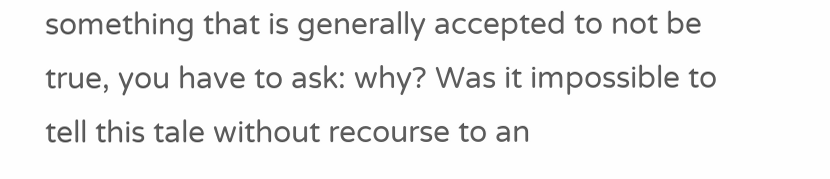something that is generally accepted to not be true, you have to ask: why? Was it impossible to tell this tale without recourse to an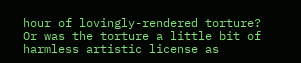hour of lovingly-rendered torture? Or was the torture a little bit of harmless artistic license as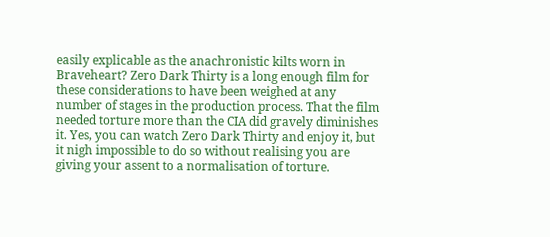easily explicable as the anachronistic kilts worn in Braveheart? Zero Dark Thirty is a long enough film for these considerations to have been weighed at any number of stages in the production process. That the film needed torture more than the CIA did gravely diminishes it. Yes, you can watch Zero Dark Thirty and enjoy it, but it nigh impossible to do so without realising you are giving your assent to a normalisation of torture.